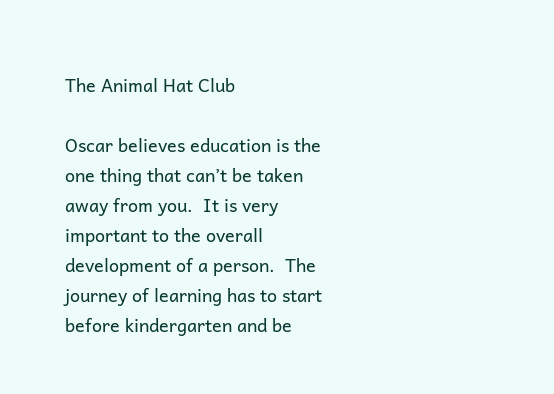The Animal Hat Club

Oscar believes education is the one thing that can’t be taken away from you.  It is very important to the overall development of a person.  The journey of learning has to start before kindergarten and be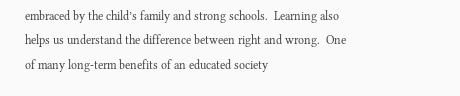embraced by the child’s family and strong schools.  Learning also helps us understand the difference between right and wrong.  One of many long-term benefits of an educated society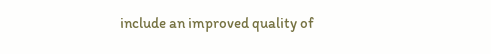include an improved quality of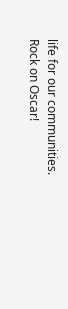life for our communities.  Rock on Oscar!